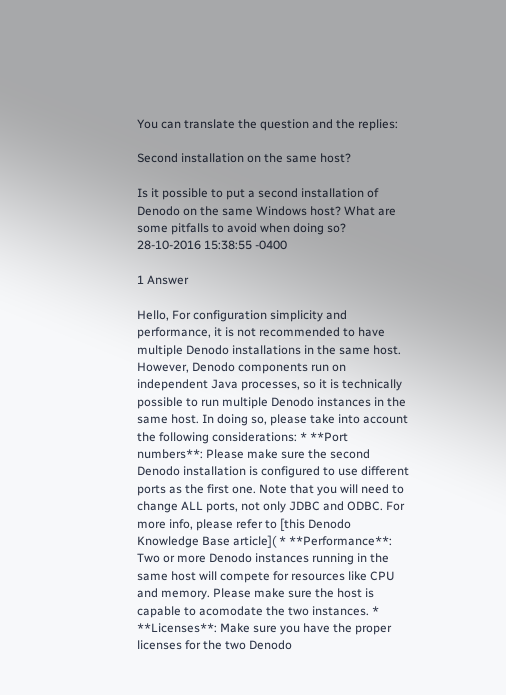You can translate the question and the replies:

Second installation on the same host?

Is it possible to put a second installation of Denodo on the same Windows host? What are some pitfalls to avoid when doing so?
28-10-2016 15:38:55 -0400

1 Answer

Hello, For configuration simplicity and performance, it is not recommended to have multiple Denodo installations in the same host. However, Denodo components run on independent Java processes, so it is technically possible to run multiple Denodo instances in the same host. In doing so, please take into account the following considerations: * **Port numbers**: Please make sure the second Denodo installation is configured to use different ports as the first one. Note that you will need to change ALL ports, not only JDBC and ODBC. For more info, please refer to [this Denodo Knowledge Base article]( * **Performance**: Two or more Denodo instances running in the same host will compete for resources like CPU and memory. Please make sure the host is capable to acomodate the two instances. * **Licenses**: Make sure you have the proper licenses for the two Denodo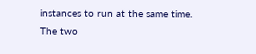instances to run at the same time. The two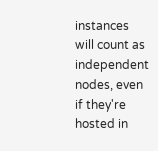instances will count as independent nodes, even if they're hosted in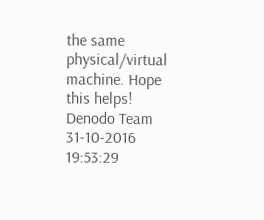the same physical/virtual machine. Hope this helps!
Denodo Team
31-10-2016 19:53:29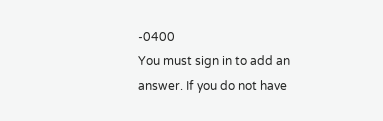-0400
You must sign in to add an answer. If you do not have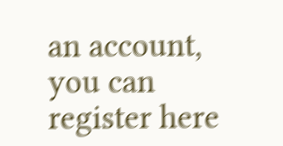an account, you can register here